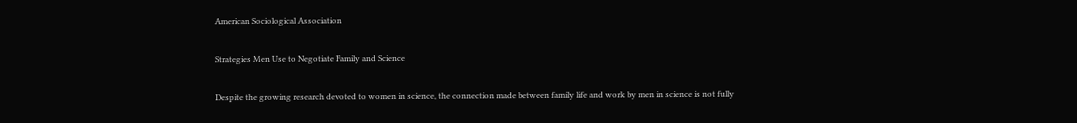American Sociological Association

Strategies Men Use to Negotiate Family and Science

Despite the growing research devoted to women in science, the connection made between family life and work by men in science is not fully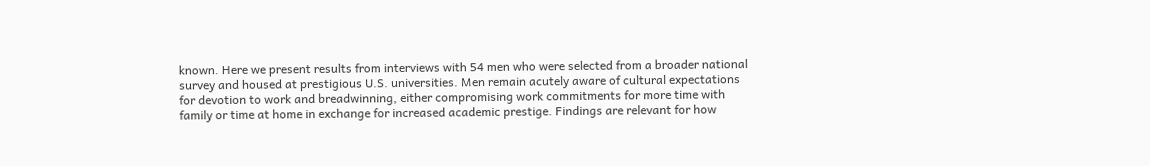known. Here we present results from interviews with 54 men who were selected from a broader national survey and housed at prestigious U.S. universities. Men remain acutely aware of cultural expectations for devotion to work and breadwinning, either compromising work commitments for more time with family or time at home in exchange for increased academic prestige. Findings are relevant for how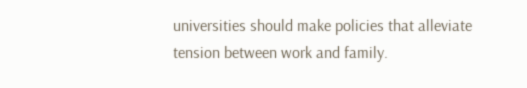universities should make policies that alleviate tension between work and family.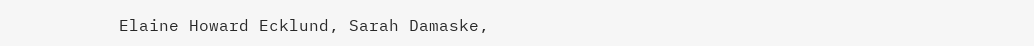Elaine Howard Ecklund, Sarah Damaske,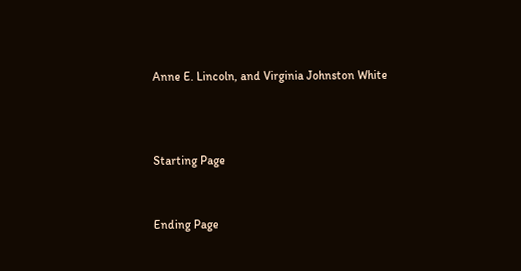Anne E. Lincoln, and Virginia Johnston White



Starting Page


Ending Page